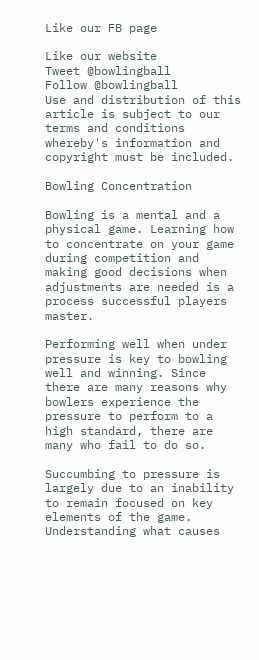Like our FB page

Like our website
Tweet @bowlingball
Follow @bowlingball
Use and distribution of this article is subject to our terms and conditions
whereby's information and copyright must be included.

Bowling Concentration

Bowling is a mental and a physical game. Learning how to concentrate on your game during competition and making good decisions when adjustments are needed is a process successful players master.

Performing well when under pressure is key to bowling well and winning. Since there are many reasons why bowlers experience the pressure to perform to a high standard, there are many who fail to do so.

Succumbing to pressure is largely due to an inability to remain focused on key elements of the game. Understanding what causes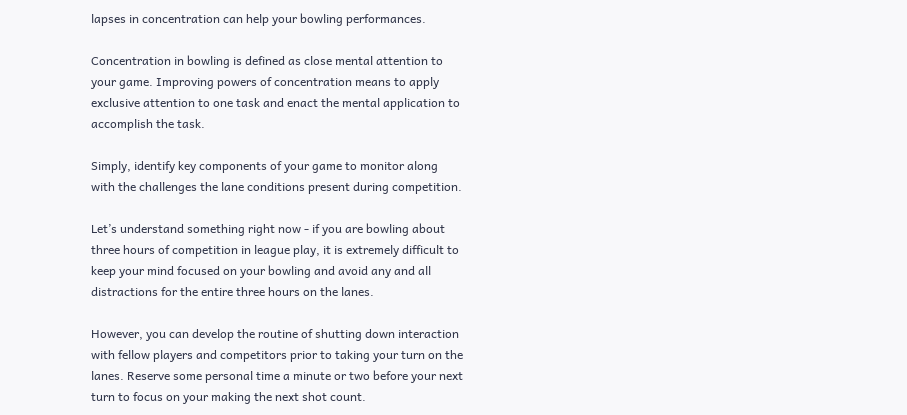lapses in concentration can help your bowling performances.

Concentration in bowling is defined as close mental attention to your game. Improving powers of concentration means to apply exclusive attention to one task and enact the mental application to accomplish the task.

Simply, identify key components of your game to monitor along with the challenges the lane conditions present during competition.

Let’s understand something right now - if you are bowling about three hours of competition in league play, it is extremely difficult to keep your mind focused on your bowling and avoid any and all distractions for the entire three hours on the lanes.

However, you can develop the routine of shutting down interaction with fellow players and competitors prior to taking your turn on the lanes. Reserve some personal time a minute or two before your next turn to focus on your making the next shot count.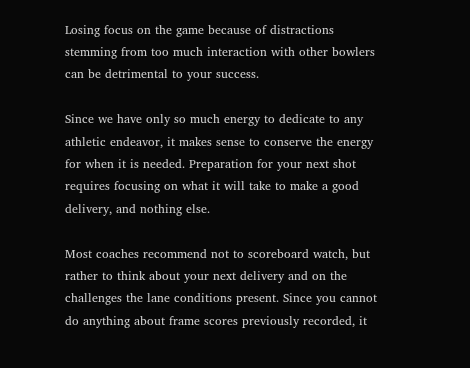Losing focus on the game because of distractions stemming from too much interaction with other bowlers can be detrimental to your success.

Since we have only so much energy to dedicate to any athletic endeavor, it makes sense to conserve the energy for when it is needed. Preparation for your next shot requires focusing on what it will take to make a good delivery, and nothing else.

Most coaches recommend not to scoreboard watch, but rather to think about your next delivery and on the challenges the lane conditions present. Since you cannot do anything about frame scores previously recorded, it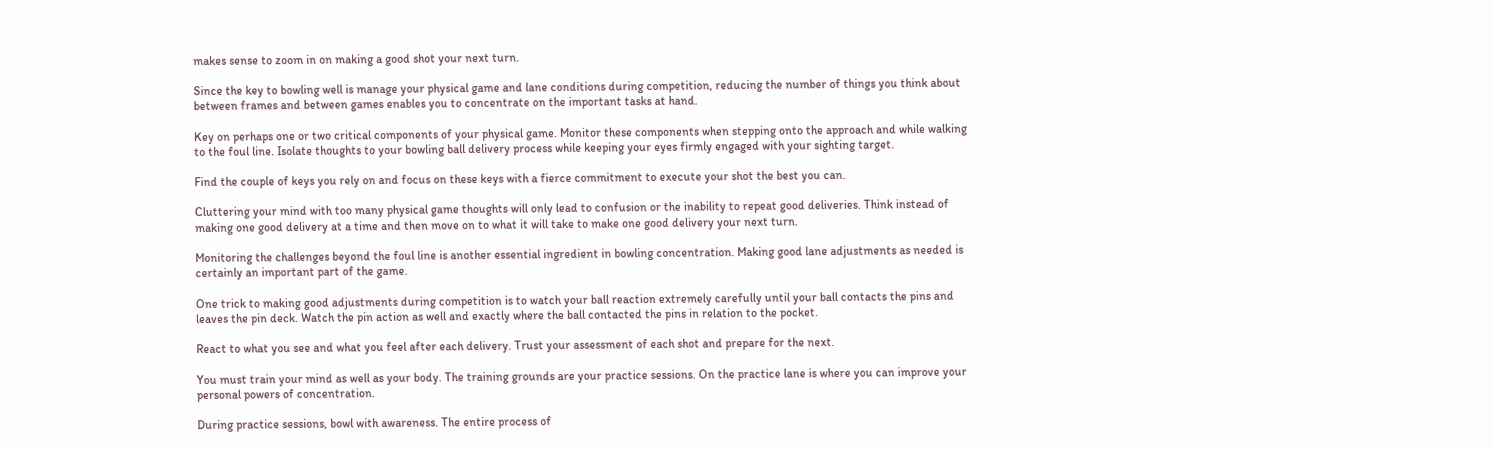makes sense to zoom in on making a good shot your next turn.

Since the key to bowling well is manage your physical game and lane conditions during competition, reducing the number of things you think about between frames and between games enables you to concentrate on the important tasks at hand.

Key on perhaps one or two critical components of your physical game. Monitor these components when stepping onto the approach and while walking to the foul line. Isolate thoughts to your bowling ball delivery process while keeping your eyes firmly engaged with your sighting target.

Find the couple of keys you rely on and focus on these keys with a fierce commitment to execute your shot the best you can.

Cluttering your mind with too many physical game thoughts will only lead to confusion or the inability to repeat good deliveries. Think instead of making one good delivery at a time and then move on to what it will take to make one good delivery your next turn.

Monitoring the challenges beyond the foul line is another essential ingredient in bowling concentration. Making good lane adjustments as needed is certainly an important part of the game.

One trick to making good adjustments during competition is to watch your ball reaction extremely carefully until your ball contacts the pins and leaves the pin deck. Watch the pin action as well and exactly where the ball contacted the pins in relation to the pocket.

React to what you see and what you feel after each delivery. Trust your assessment of each shot and prepare for the next.

You must train your mind as well as your body. The training grounds are your practice sessions. On the practice lane is where you can improve your personal powers of concentration.

During practice sessions, bowl with awareness. The entire process of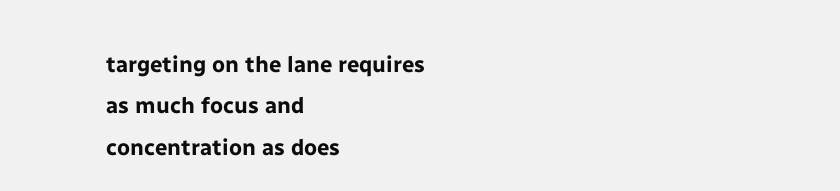targeting on the lane requires as much focus and concentration as does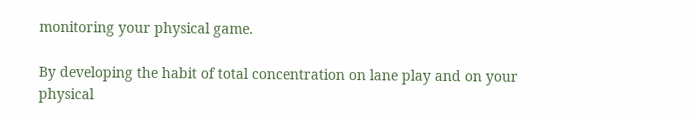monitoring your physical game.

By developing the habit of total concentration on lane play and on your physical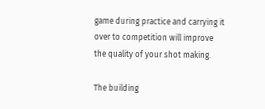game during practice and carrying it over to competition will improve the quality of your shot making.

The building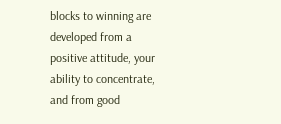blocks to winning are developed from a positive attitude, your ability to concentrate, and from good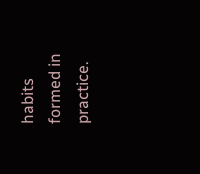habits formed in practice.